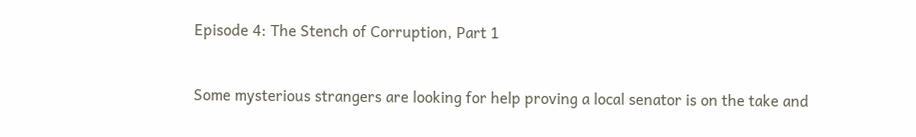Episode 4: The Stench of Corruption, Part 1

Some mysterious strangers are looking for help proving a local senator is on the take and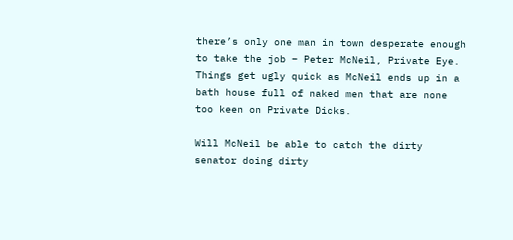there’s only one man in town desperate enough to take the job – Peter McNeil, Private Eye. Things get ugly quick as McNeil ends up in a bath house full of naked men that are none too keen on Private Dicks.

Will McNeil be able to catch the dirty senator doing dirty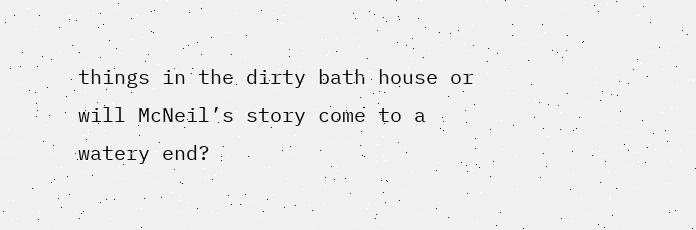things in the dirty bath house or will McNeil’s story come to a watery end?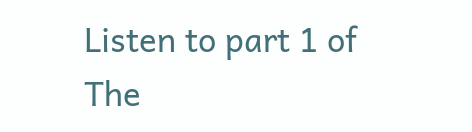Listen to part 1 of The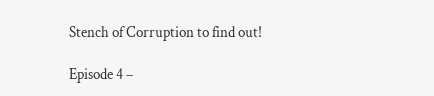Stench of Corruption to find out!

Episode 4 –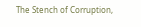The Stench of Corruption,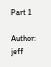Part 1

Author: jeff